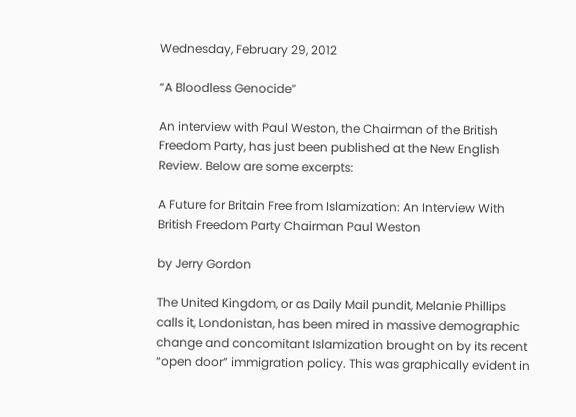Wednesday, February 29, 2012

“A Bloodless Genocide”

An interview with Paul Weston, the Chairman of the British Freedom Party, has just been published at the New English Review. Below are some excerpts:

A Future for Britain Free from Islamization: An Interview With British Freedom Party Chairman Paul Weston

by Jerry Gordon

The United Kingdom, or as Daily Mail pundit, Melanie Phillips calls it, Londonistan, has been mired in massive demographic change and concomitant Islamization brought on by its recent “open door” immigration policy. This was graphically evident in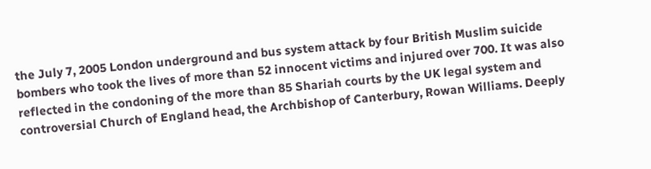the July 7, 2005 London underground and bus system attack by four British Muslim suicide bombers who took the lives of more than 52 innocent victims and injured over 700. It was also reflected in the condoning of the more than 85 Shariah courts by the UK legal system and controversial Church of England head, the Archbishop of Canterbury, Rowan Williams. Deeply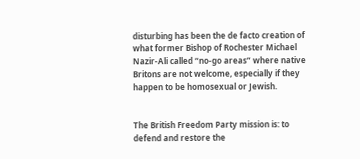disturbing has been the de facto creation of what former Bishop of Rochester Michael Nazir-Ali called “no-go areas” where native Britons are not welcome, especially if they happen to be homosexual or Jewish.


The British Freedom Party mission is: to defend and restore the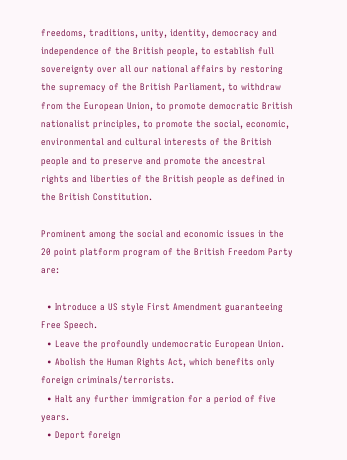freedoms, traditions, unity, identity, democracy and independence of the British people, to establish full sovereignty over all our national affairs by restoring the supremacy of the British Parliament, to withdraw from the European Union, to promote democratic British nationalist principles, to promote the social, economic, environmental and cultural interests of the British people and to preserve and promote the ancestral rights and liberties of the British people as defined in the British Constitution.

Prominent among the social and economic issues in the 20 point platform program of the British Freedom Party are:

  • Introduce a US style First Amendment guaranteeing Free Speech.
  • Leave the profoundly undemocratic European Union.
  • Abolish the Human Rights Act, which benefits only foreign criminals/terrorists.
  • Halt any further immigration for a period of five years.
  • Deport foreign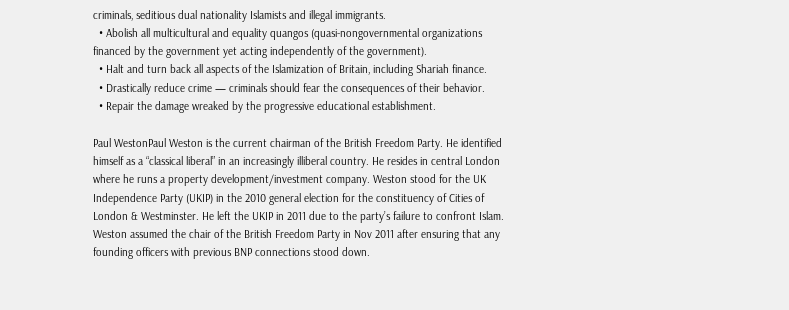criminals, seditious dual nationality Islamists and illegal immigrants.
  • Abolish all multicultural and equality quangos (quasi-nongovernmental organizations financed by the government yet acting independently of the government).
  • Halt and turn back all aspects of the Islamization of Britain, including Shariah finance.
  • Drastically reduce crime — criminals should fear the consequences of their behavior.
  • Repair the damage wreaked by the progressive educational establishment.

Paul WestonPaul Weston is the current chairman of the British Freedom Party. He identified himself as a “classical liberal” in an increasingly illiberal country. He resides in central London where he runs a property development/investment company. Weston stood for the UK Independence Party (UKIP) in the 2010 general election for the constituency of Cities of London & Westminster. He left the UKIP in 2011 due to the party’s failure to confront Islam. Weston assumed the chair of the British Freedom Party in Nov 2011 after ensuring that any founding officers with previous BNP connections stood down.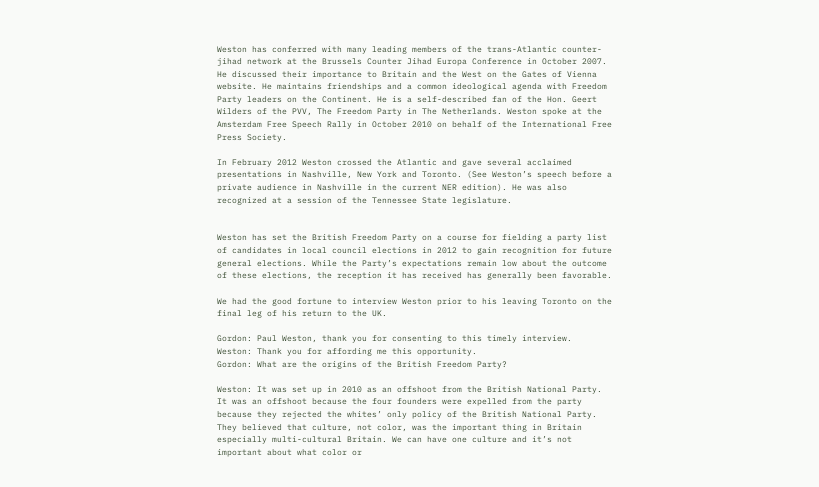Weston has conferred with many leading members of the trans-Atlantic counter-jihad network at the Brussels Counter Jihad Europa Conference in October 2007. He discussed their importance to Britain and the West on the Gates of Vienna website. He maintains friendships and a common ideological agenda with Freedom Party leaders on the Continent. He is a self-described fan of the Hon. Geert Wilders of the PVV, The Freedom Party in The Netherlands. Weston spoke at the Amsterdam Free Speech Rally in October 2010 on behalf of the International Free Press Society.

In February 2012 Weston crossed the Atlantic and gave several acclaimed presentations in Nashville, New York and Toronto. (See Weston’s speech before a private audience in Nashville in the current NER edition). He was also recognized at a session of the Tennessee State legislature.


Weston has set the British Freedom Party on a course for fielding a party list of candidates in local council elections in 2012 to gain recognition for future general elections. While the Party’s expectations remain low about the outcome of these elections, the reception it has received has generally been favorable.

We had the good fortune to interview Weston prior to his leaving Toronto on the final leg of his return to the UK.

Gordon: Paul Weston, thank you for consenting to this timely interview.
Weston: Thank you for affording me this opportunity.
Gordon: What are the origins of the British Freedom Party?

Weston: It was set up in 2010 as an offshoot from the British National Party. It was an offshoot because the four founders were expelled from the party because they rejected the whites’ only policy of the British National Party. They believed that culture, not color, was the important thing in Britain especially multi-cultural Britain. We can have one culture and it’s not important about what color or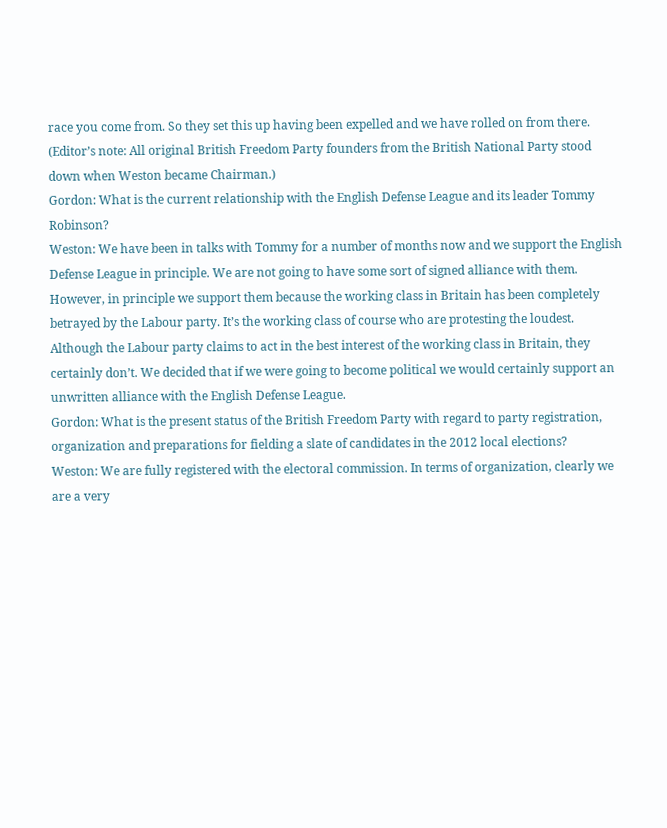race you come from. So they set this up having been expelled and we have rolled on from there. (Editor’s note: All original British Freedom Party founders from the British National Party stood down when Weston became Chairman.)
Gordon: What is the current relationship with the English Defense League and its leader Tommy Robinson?
Weston: We have been in talks with Tommy for a number of months now and we support the English Defense League in principle. We are not going to have some sort of signed alliance with them. However, in principle we support them because the working class in Britain has been completely betrayed by the Labour party. It’s the working class of course who are protesting the loudest. Although the Labour party claims to act in the best interest of the working class in Britain, they certainly don’t. We decided that if we were going to become political we would certainly support an unwritten alliance with the English Defense League.
Gordon: What is the present status of the British Freedom Party with regard to party registration, organization and preparations for fielding a slate of candidates in the 2012 local elections?
Weston: We are fully registered with the electoral commission. In terms of organization, clearly we are a very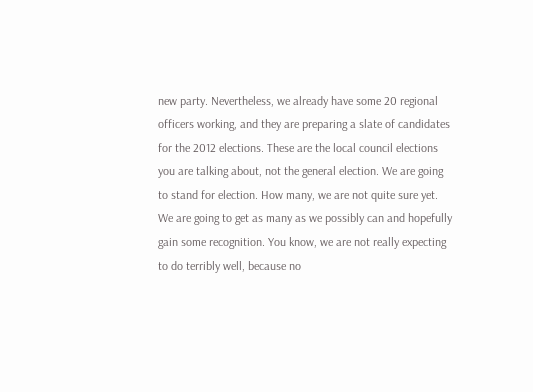new party. Nevertheless, we already have some 20 regional officers working, and they are preparing a slate of candidates for the 2012 elections. These are the local council elections you are talking about, not the general election. We are going to stand for election. How many, we are not quite sure yet. We are going to get as many as we possibly can and hopefully gain some recognition. You know, we are not really expecting to do terribly well, because no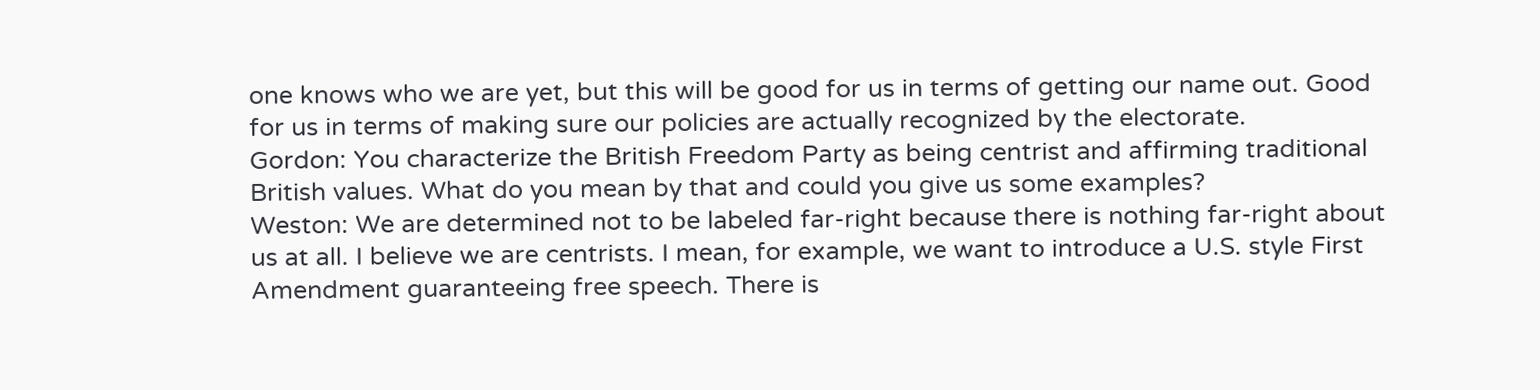one knows who we are yet, but this will be good for us in terms of getting our name out. Good for us in terms of making sure our policies are actually recognized by the electorate.
Gordon: You characterize the British Freedom Party as being centrist and affirming traditional British values. What do you mean by that and could you give us some examples?
Weston: We are determined not to be labeled far-right because there is nothing far-right about us at all. I believe we are centrists. I mean, for example, we want to introduce a U.S. style First Amendment guaranteeing free speech. There is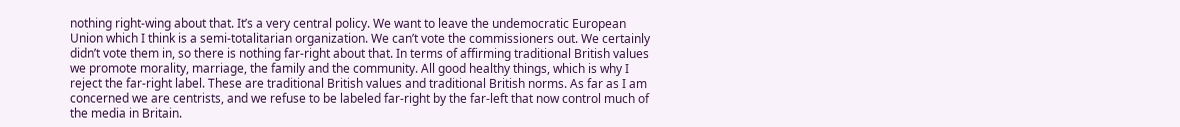nothing right-wing about that. It’s a very central policy. We want to leave the undemocratic European Union which I think is a semi-totalitarian organization. We can’t vote the commissioners out. We certainly didn’t vote them in, so there is nothing far-right about that. In terms of affirming traditional British values we promote morality, marriage, the family and the community. All good healthy things, which is why I reject the far-right label. These are traditional British values and traditional British norms. As far as I am concerned we are centrists, and we refuse to be labeled far-right by the far-left that now control much of the media in Britain.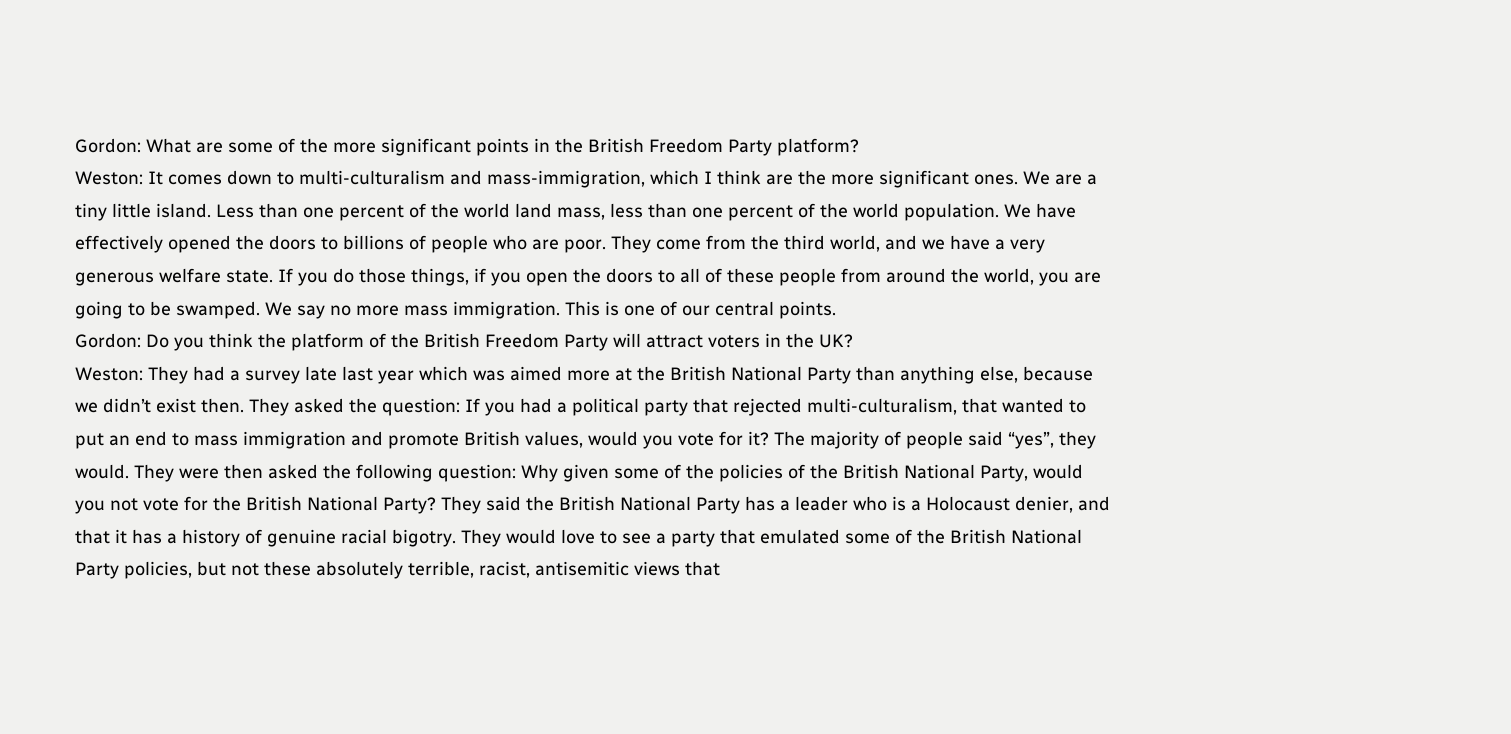Gordon: What are some of the more significant points in the British Freedom Party platform?
Weston: It comes down to multi-culturalism and mass-immigration, which I think are the more significant ones. We are a tiny little island. Less than one percent of the world land mass, less than one percent of the world population. We have effectively opened the doors to billions of people who are poor. They come from the third world, and we have a very generous welfare state. If you do those things, if you open the doors to all of these people from around the world, you are going to be swamped. We say no more mass immigration. This is one of our central points.
Gordon: Do you think the platform of the British Freedom Party will attract voters in the UK?
Weston: They had a survey late last year which was aimed more at the British National Party than anything else, because we didn’t exist then. They asked the question: If you had a political party that rejected multi-culturalism, that wanted to put an end to mass immigration and promote British values, would you vote for it? The majority of people said “yes”, they would. They were then asked the following question: Why given some of the policies of the British National Party, would you not vote for the British National Party? They said the British National Party has a leader who is a Holocaust denier, and that it has a history of genuine racial bigotry. They would love to see a party that emulated some of the British National Party policies, but not these absolutely terrible, racist, antisemitic views that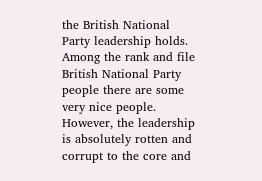the British National Party leadership holds. Among the rank and file British National Party people there are some very nice people. However, the leadership is absolutely rotten and corrupt to the core and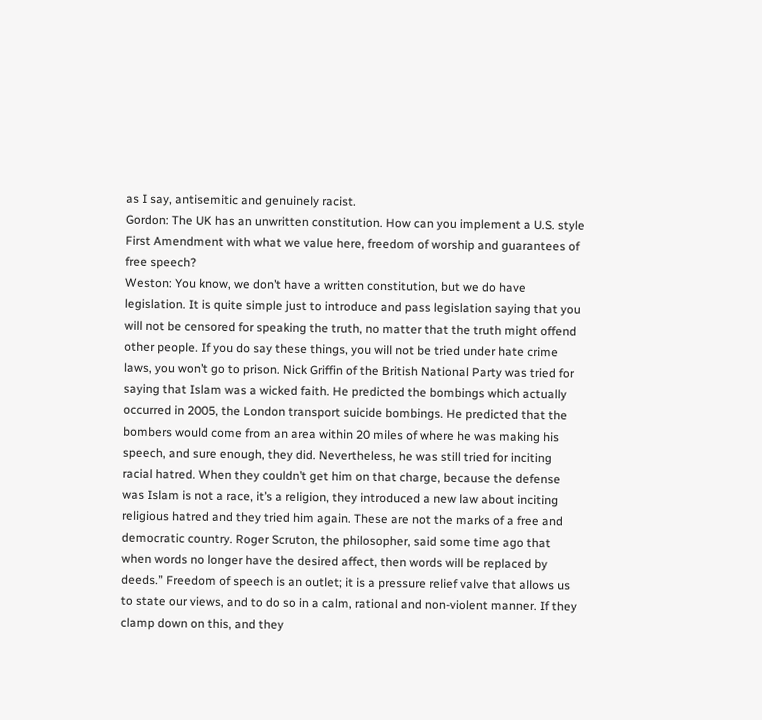as I say, antisemitic and genuinely racist.
Gordon: The UK has an unwritten constitution. How can you implement a U.S. style First Amendment with what we value here, freedom of worship and guarantees of free speech?
Weston: You know, we don’t have a written constitution, but we do have legislation. It is quite simple just to introduce and pass legislation saying that you will not be censored for speaking the truth, no matter that the truth might offend other people. If you do say these things, you will not be tried under hate crime laws, you won’t go to prison. Nick Griffin of the British National Party was tried for saying that Islam was a wicked faith. He predicted the bombings which actually occurred in 2005, the London transport suicide bombings. He predicted that the bombers would come from an area within 20 miles of where he was making his speech, and sure enough, they did. Nevertheless, he was still tried for inciting racial hatred. When they couldn’t get him on that charge, because the defense was Islam is not a race, it’s a religion, they introduced a new law about inciting religious hatred and they tried him again. These are not the marks of a free and democratic country. Roger Scruton, the philosopher, said some time ago that when words no longer have the desired affect, then words will be replaced by deeds.” Freedom of speech is an outlet; it is a pressure relief valve that allows us to state our views, and to do so in a calm, rational and non-violent manner. If they clamp down on this, and they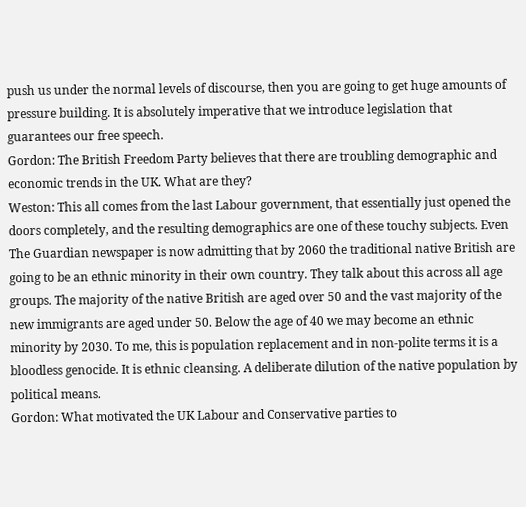push us under the normal levels of discourse, then you are going to get huge amounts of pressure building. It is absolutely imperative that we introduce legislation that guarantees our free speech.
Gordon: The British Freedom Party believes that there are troubling demographic and economic trends in the UK. What are they?
Weston: This all comes from the last Labour government, that essentially just opened the doors completely, and the resulting demographics are one of these touchy subjects. Even The Guardian newspaper is now admitting that by 2060 the traditional native British are going to be an ethnic minority in their own country. They talk about this across all age groups. The majority of the native British are aged over 50 and the vast majority of the new immigrants are aged under 50. Below the age of 40 we may become an ethnic minority by 2030. To me, this is population replacement and in non-polite terms it is a bloodless genocide. It is ethnic cleansing. A deliberate dilution of the native population by political means.
Gordon: What motivated the UK Labour and Conservative parties to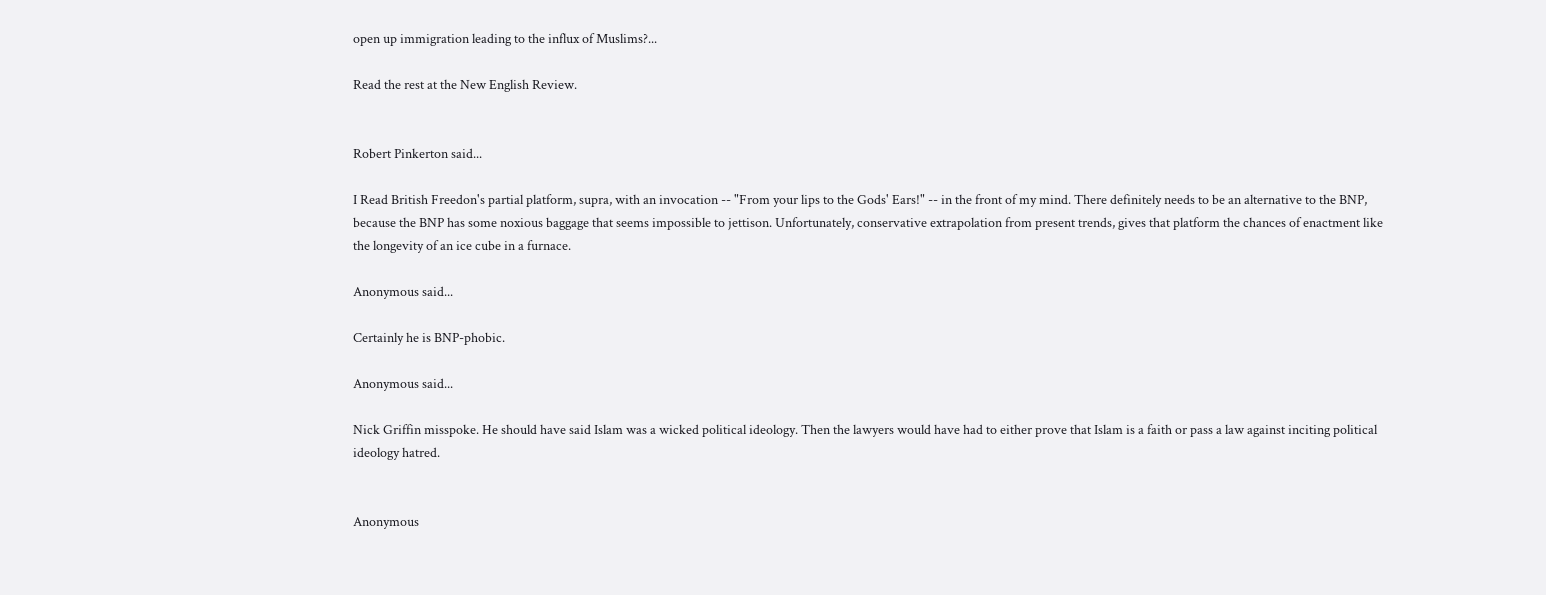open up immigration leading to the influx of Muslims?...

Read the rest at the New English Review.


Robert Pinkerton said...

I Read British Freedon's partial platform, supra, with an invocation -- "From your lips to the Gods' Ears!" -- in the front of my mind. There definitely needs to be an alternative to the BNP, because the BNP has some noxious baggage that seems impossible to jettison. Unfortunately, conservative extrapolation from present trends, gives that platform the chances of enactment like the longevity of an ice cube in a furnace.

Anonymous said...

Certainly he is BNP-phobic.

Anonymous said...

Nick Griffin misspoke. He should have said Islam was a wicked political ideology. Then the lawyers would have had to either prove that Islam is a faith or pass a law against inciting political ideology hatred.


Anonymous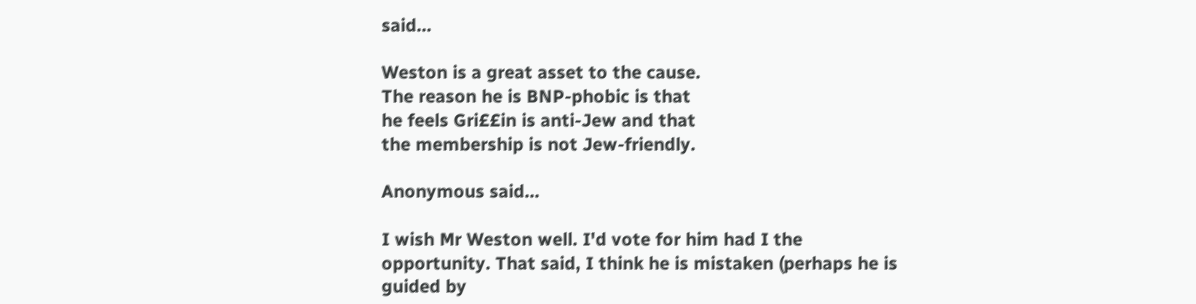said...

Weston is a great asset to the cause.
The reason he is BNP-phobic is that
he feels Gri££in is anti-Jew and that
the membership is not Jew-friendly.

Anonymous said...

I wish Mr Weston well. I'd vote for him had I the opportunity. That said, I think he is mistaken (perhaps he is guided by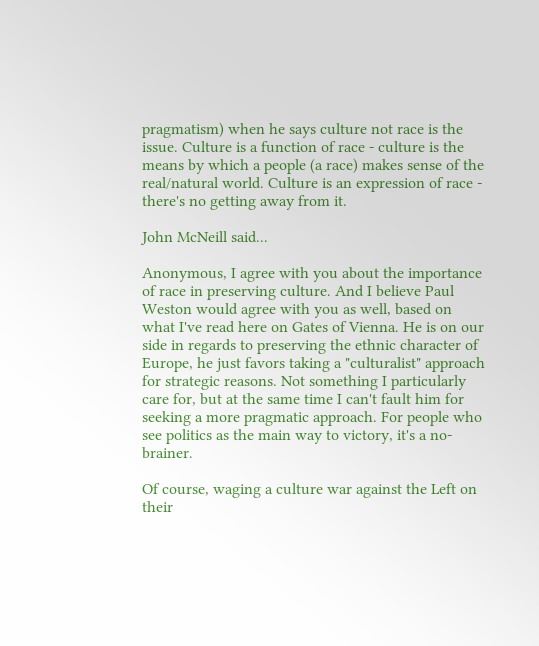pragmatism) when he says culture not race is the issue. Culture is a function of race - culture is the means by which a people (a race) makes sense of the real/natural world. Culture is an expression of race - there's no getting away from it.

John McNeill said...

Anonymous, I agree with you about the importance of race in preserving culture. And I believe Paul Weston would agree with you as well, based on what I've read here on Gates of Vienna. He is on our side in regards to preserving the ethnic character of Europe, he just favors taking a "culturalist" approach for strategic reasons. Not something I particularly care for, but at the same time I can't fault him for seeking a more pragmatic approach. For people who see politics as the main way to victory, it's a no-brainer.

Of course, waging a culture war against the Left on their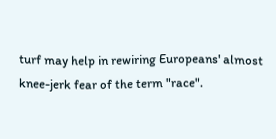turf may help in rewiring Europeans' almost knee-jerk fear of the term "race".